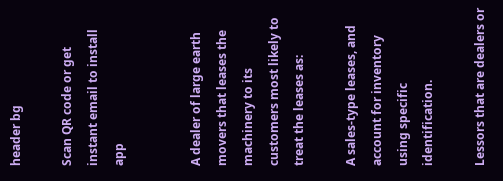header bg

Scan QR code or get instant email to install app


A dealer of large earth movers that leases the machinery to its customers most likely to treat the leases as:

A sales-type leases, and account for inventory using specific identification.

Lessors that are dealers or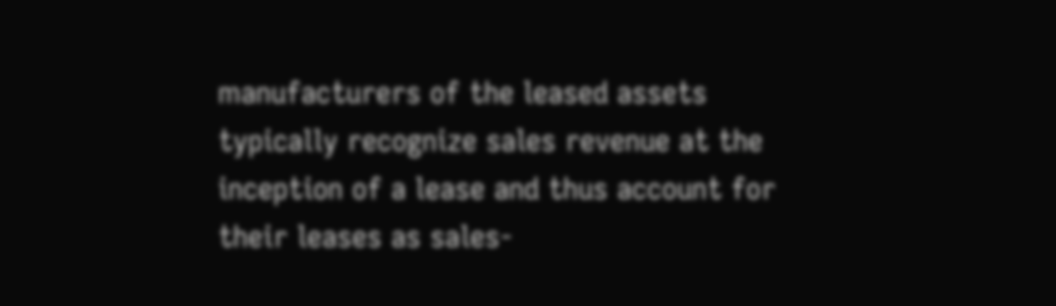manufacturers of the leased assets typically recognize sales revenue at the inception of a lease and thus account for their leases as sales-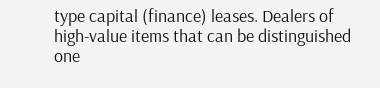type capital (finance) leases. Dealers of high-value items that can be distinguished one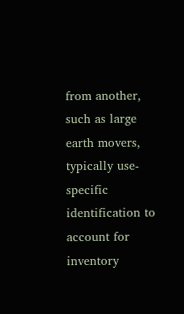from another, such as large earth movers, typically use-specific identification to account for inventory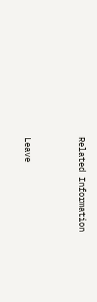Related Information


Leave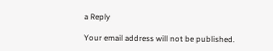a Reply

Your email address will not be published.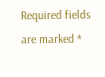Required fields are marked *